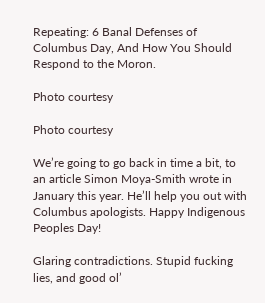Repeating: 6 Banal Defenses of Columbus Day, And How You Should Respond to the Moron.

Photo courtesy

Photo courtesy

We’re going to go back in time a bit, to an article Simon Moya-Smith wrote in January this year. He’ll help you out with Columbus apologists. Happy Indigenous Peoples Day!

Glaring contradictions. Stupid fucking lies, and good ol’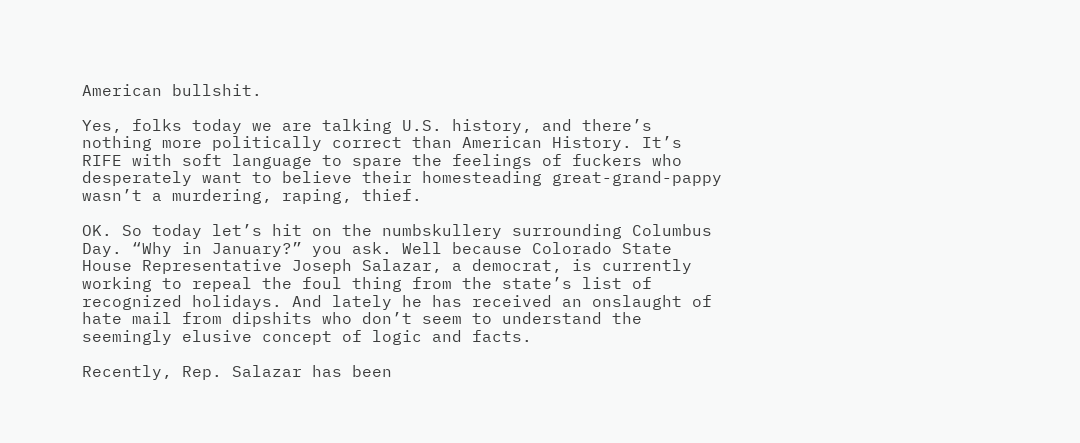American bullshit.

Yes, folks today we are talking U.S. history, and there’s nothing more politically correct than American History. It’s RIFE with soft language to spare the feelings of fuckers who desperately want to believe their homesteading great-grand-pappy wasn’t a murdering, raping, thief.

OK. So today let’s hit on the numbskullery surrounding Columbus Day. “Why in January?” you ask. Well because Colorado State House Representative Joseph Salazar, a democrat, is currently working to repeal the foul thing from the state’s list of recognized holidays. And lately he has received an onslaught of hate mail from dipshits who don’t seem to understand the seemingly elusive concept of logic and facts.

Recently, Rep. Salazar has been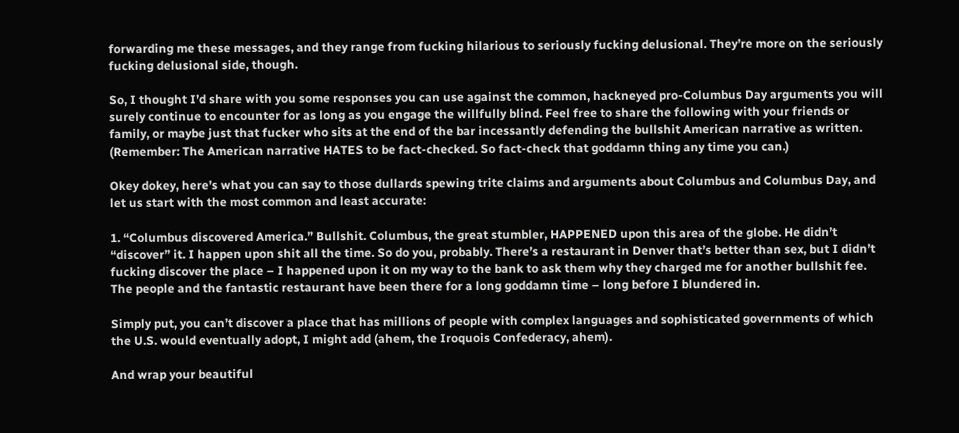forwarding me these messages, and they range from fucking hilarious to seriously fucking delusional. They’re more on the seriously fucking delusional side, though.

So, I thought I’d share with you some responses you can use against the common, hackneyed pro-Columbus Day arguments you will surely continue to encounter for as long as you engage the willfully blind. Feel free to share the following with your friends or family, or maybe just that fucker who sits at the end of the bar incessantly defending the bullshit American narrative as written. (Remember: The American narrative HATES to be fact-checked. So fact-check that goddamn thing any time you can.)

Okey dokey, here’s what you can say to those dullards spewing trite claims and arguments about Columbus and Columbus Day, and let us start with the most common and least accurate:

1. “Columbus discovered America.” Bullshit. Columbus, the great stumbler, HAPPENED upon this area of the globe. He didn’t “discover” it. I happen upon shit all the time. So do you, probably. There’s a restaurant in Denver that’s better than sex, but I didn’t fucking discover the place – I happened upon it on my way to the bank to ask them why they charged me for another bullshit fee. The people and the fantastic restaurant have been there for a long goddamn time – long before I blundered in.

Simply put, you can’t discover a place that has millions of people with complex languages and sophisticated governments of which the U.S. would eventually adopt, I might add (ahem, the Iroquois Confederacy, ahem).

And wrap your beautiful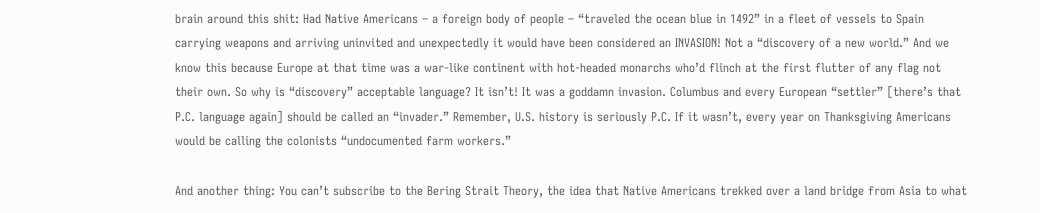brain around this shit: Had Native Americans – a foreign body of people – “traveled the ocean blue in 1492” in a fleet of vessels to Spain carrying weapons and arriving uninvited and unexpectedly it would have been considered an INVASION! Not a “discovery of a new world.” And we know this because Europe at that time was a war-like continent with hot-headed monarchs who’d flinch at the first flutter of any flag not their own. So why is “discovery” acceptable language? It isn’t! It was a goddamn invasion. Columbus and every European “settler” [there’s that P.C. language again] should be called an “invader.” Remember, U.S. history is seriously P.C. If it wasn’t, every year on Thanksgiving Americans would be calling the colonists “undocumented farm workers.”

And another thing: You can’t subscribe to the Bering Strait Theory, the idea that Native Americans trekked over a land bridge from Asia to what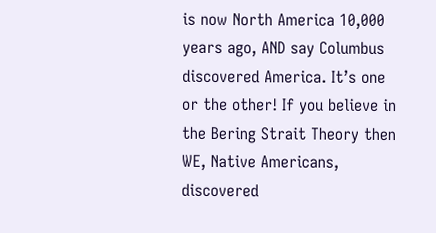is now North America 10,000 years ago, AND say Columbus discovered America. It’s one or the other! If you believe in the Bering Strait Theory then WE, Native Americans, discovered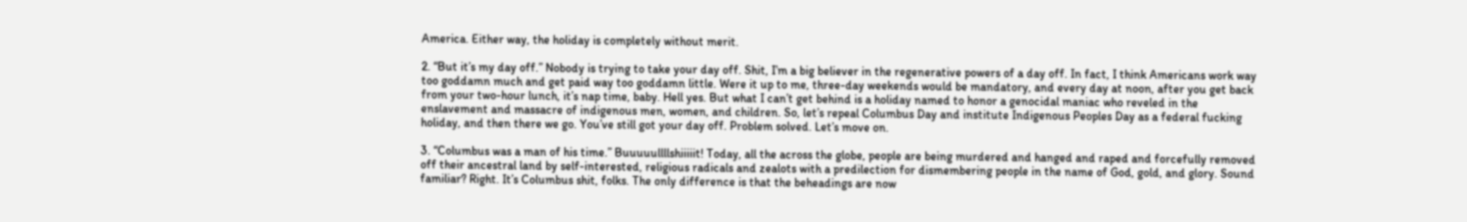America. Either way, the holiday is completely without merit.

2. “But it’s my day off.” Nobody is trying to take your day off. Shit, I’m a big believer in the regenerative powers of a day off. In fact, I think Americans work way too goddamn much and get paid way too goddamn little. Were it up to me, three-day weekends would be mandatory, and every day at noon, after you get back from your two-hour lunch, it’s nap time, baby. Hell yes. But what I can’t get behind is a holiday named to honor a genocidal maniac who reveled in the enslavement and massacre of indigenous men, women, and children. So, let’s repeal Columbus Day and institute Indigenous Peoples Day as a federal fucking holiday, and then there we go. You’ve still got your day off. Problem solved. Let’s move on.

3. “Columbus was a man of his time.” Buuuuullllshiiiiit! Today, all the across the globe, people are being murdered and hanged and raped and forcefully removed off their ancestral land by self-interested, religious radicals and zealots with a predilection for dismembering people in the name of God, gold, and glory. Sound familiar? Right. It’s Columbus shit, folks. The only difference is that the beheadings are now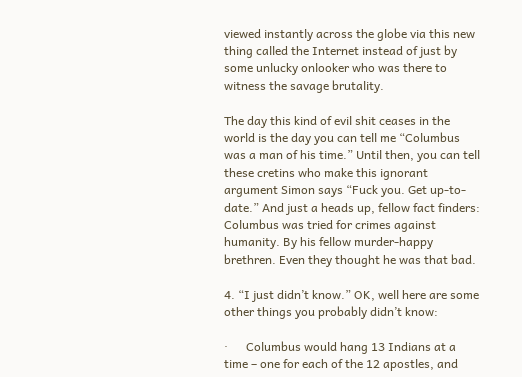viewed instantly across the globe via this new thing called the Internet instead of just by some unlucky onlooker who was there to witness the savage brutality.

The day this kind of evil shit ceases in the world is the day you can tell me “Columbus was a man of his time.” Until then, you can tell these cretins who make this ignorant argument Simon says “Fuck you. Get up-to-date.” And just a heads up, fellow fact finders: Columbus was tried for crimes against humanity. By his fellow murder-happy brethren. Even they thought he was that bad.

4. “I just didn’t know.” OK, well here are some other things you probably didn’t know:

·      Columbus would hang 13 Indians at a time – one for each of the 12 apostles, and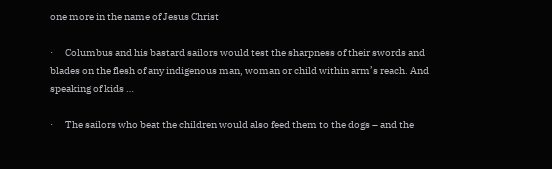one more in the name of Jesus Christ

·      Columbus and his bastard sailors would test the sharpness of their swords and blades on the flesh of any indigenous man, woman or child within arm’s reach. And speaking of kids …

·      The sailors who beat the children would also feed them to the dogs – and the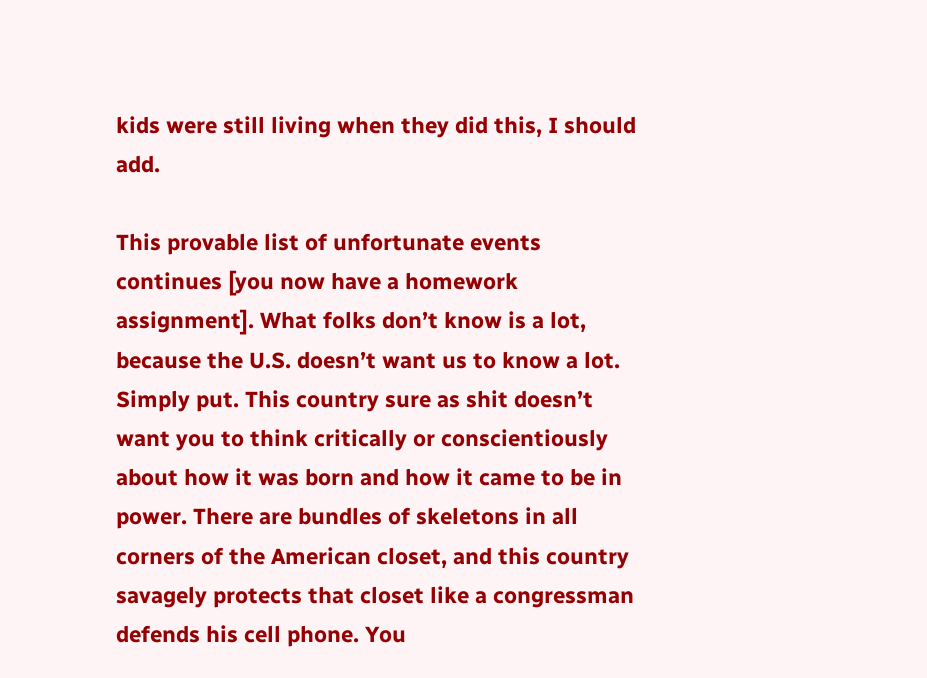kids were still living when they did this, I should add.

This provable list of unfortunate events continues [you now have a homework assignment]. What folks don’t know is a lot, because the U.S. doesn’t want us to know a lot. Simply put. This country sure as shit doesn’t want you to think critically or conscientiously about how it was born and how it came to be in power. There are bundles of skeletons in all corners of the American closet, and this country savagely protects that closet like a congressman defends his cell phone. You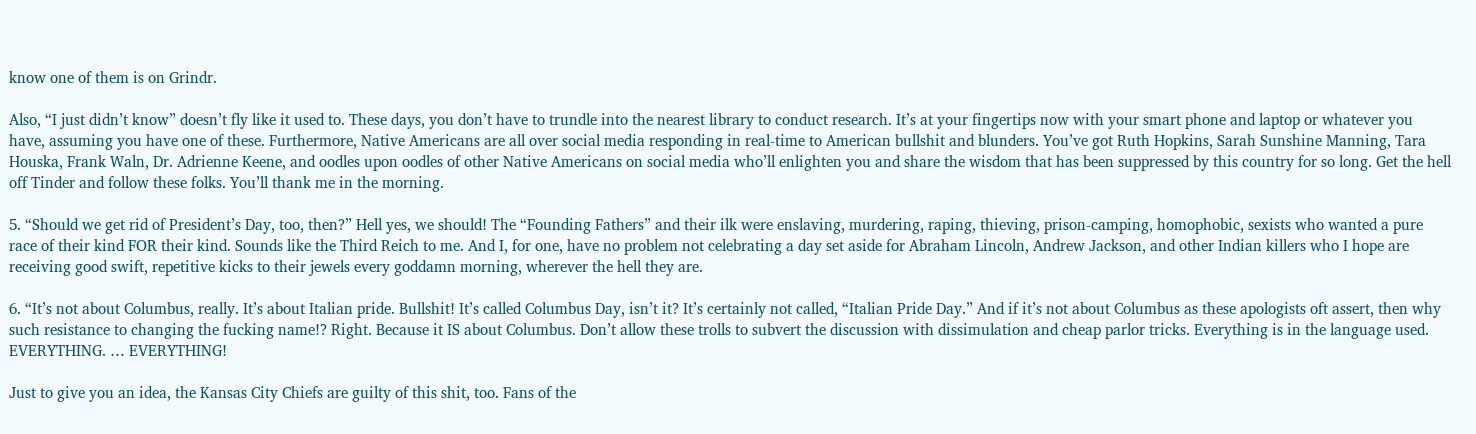know one of them is on Grindr.

Also, “I just didn’t know” doesn’t fly like it used to. These days, you don’t have to trundle into the nearest library to conduct research. It’s at your fingertips now with your smart phone and laptop or whatever you have, assuming you have one of these. Furthermore, Native Americans are all over social media responding in real-time to American bullshit and blunders. You’ve got Ruth Hopkins, Sarah Sunshine Manning, Tara Houska, Frank Waln, Dr. Adrienne Keene, and oodles upon oodles of other Native Americans on social media who’ll enlighten you and share the wisdom that has been suppressed by this country for so long. Get the hell off Tinder and follow these folks. You’ll thank me in the morning.

5. “Should we get rid of President’s Day, too, then?” Hell yes, we should! The “Founding Fathers” and their ilk were enslaving, murdering, raping, thieving, prison-camping, homophobic, sexists who wanted a pure race of their kind FOR their kind. Sounds like the Third Reich to me. And I, for one, have no problem not celebrating a day set aside for Abraham Lincoln, Andrew Jackson, and other Indian killers who I hope are receiving good swift, repetitive kicks to their jewels every goddamn morning, wherever the hell they are.

6. “It’s not about Columbus, really. It’s about Italian pride. Bullshit! It’s called Columbus Day, isn’t it? It’s certainly not called, “Italian Pride Day.” And if it’s not about Columbus as these apologists oft assert, then why such resistance to changing the fucking name!? Right. Because it IS about Columbus. Don’t allow these trolls to subvert the discussion with dissimulation and cheap parlor tricks. Everything is in the language used. EVERYTHING. … EVERYTHING!

Just to give you an idea, the Kansas City Chiefs are guilty of this shit, too. Fans of the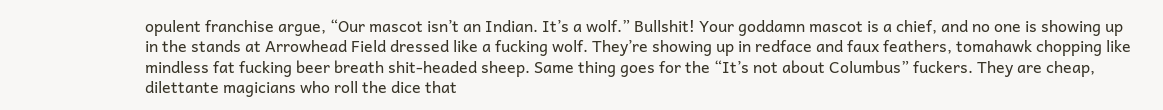opulent franchise argue, “Our mascot isn’t an Indian. It’s a wolf.” Bullshit! Your goddamn mascot is a chief, and no one is showing up in the stands at Arrowhead Field dressed like a fucking wolf. They’re showing up in redface and faux feathers, tomahawk chopping like mindless fat fucking beer breath shit-headed sheep. Same thing goes for the “It’s not about Columbus” fuckers. They are cheap, dilettante magicians who roll the dice that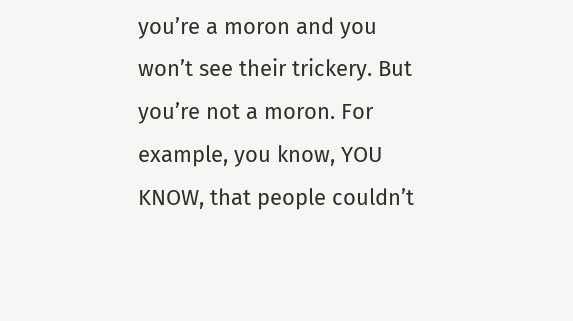you’re a moron and you won’t see their trickery. But you’re not a moron. For example, you know, YOU KNOW, that people couldn’t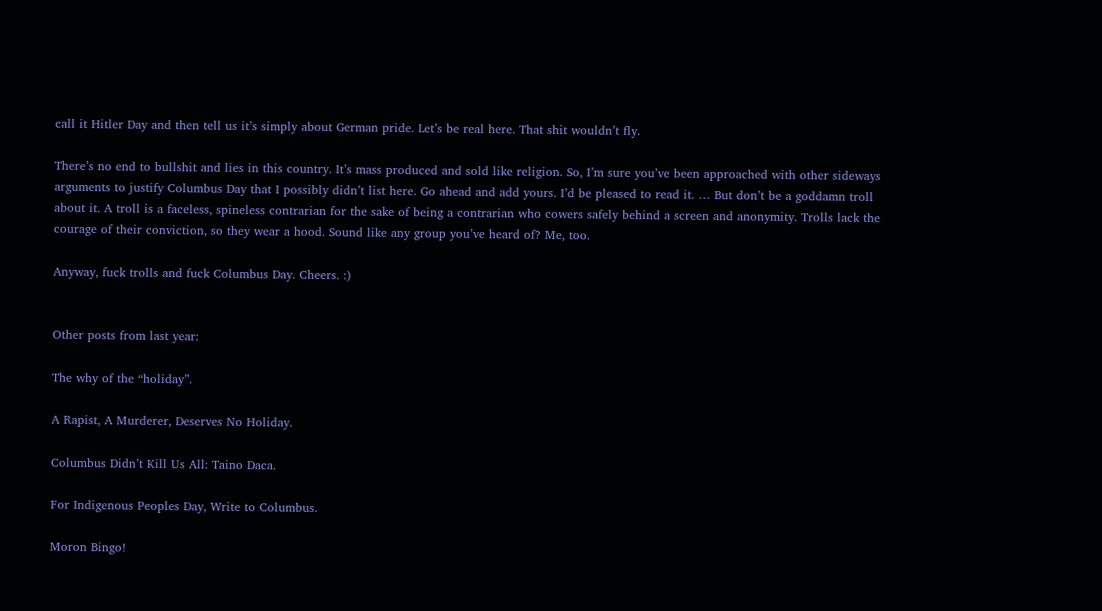call it Hitler Day and then tell us it’s simply about German pride. Let’s be real here. That shit wouldn’t fly.

There’s no end to bullshit and lies in this country. It’s mass produced and sold like religion. So, I’m sure you’ve been approached with other sideways arguments to justify Columbus Day that I possibly didn’t list here. Go ahead and add yours. I’d be pleased to read it. … But don’t be a goddamn troll about it. A troll is a faceless, spineless contrarian for the sake of being a contrarian who cowers safely behind a screen and anonymity. Trolls lack the courage of their conviction, so they wear a hood. Sound like any group you’ve heard of? Me, too.

Anyway, fuck trolls and fuck Columbus Day. Cheers. :)


Other posts from last year:

The why of the “holiday”.

A Rapist, A Murderer, Deserves No Holiday.

Columbus Didn’t Kill Us All: Taino Daca.

For Indigenous Peoples Day, Write to Columbus.

Moron Bingo!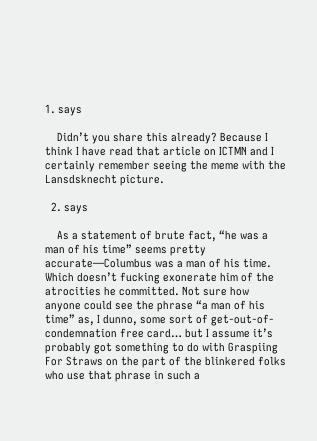1. says

    Didn’t you share this already? Because I think I have read that article on ICTMN and I certainly remember seeing the meme with the Lansdsknecht picture.

  2. says

    As a statement of brute fact, “he was a man of his time” seems pretty accurate—Columbus was a man of his time. Which doesn’t fucking exonerate him of the atrocities he committed. Not sure how anyone could see the phrase “a man of his time” as, I dunno, some sort of get-out-of-condemnation free card… but I assume it’s probably got something to do with Graspiing For Straws on the part of the blinkered folks who use that phrase in such a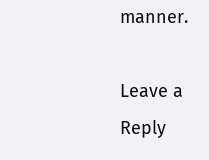manner.

Leave a Reply